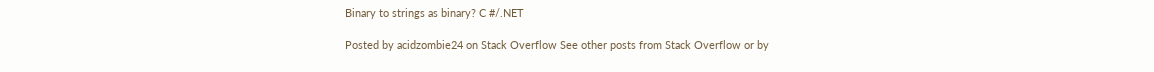Binary to strings as binary? C #/.NET

Posted by acidzombie24 on Stack Overflow See other posts from Stack Overflow or by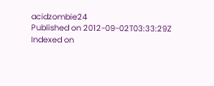acidzombie24
Published on 2012-09-02T03:33:29Z Indexed on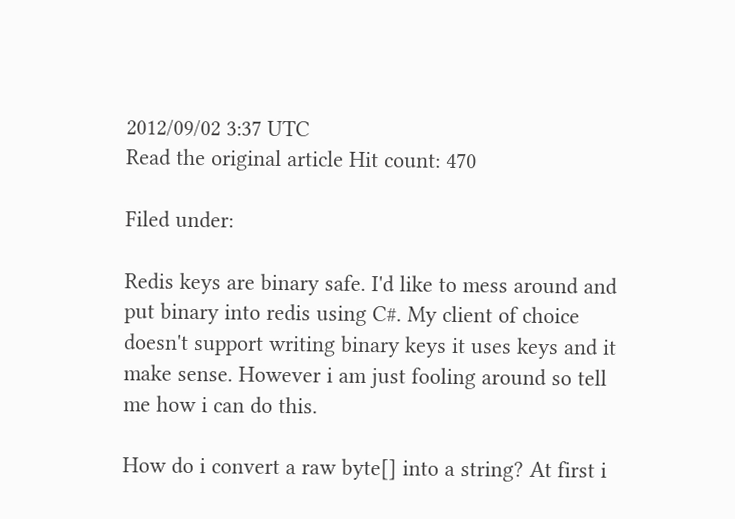2012/09/02 3:37 UTC
Read the original article Hit count: 470

Filed under:

Redis keys are binary safe. I'd like to mess around and put binary into redis using C#. My client of choice doesn't support writing binary keys it uses keys and it make sense. However i am just fooling around so tell me how i can do this.

How do i convert a raw byte[] into a string? At first i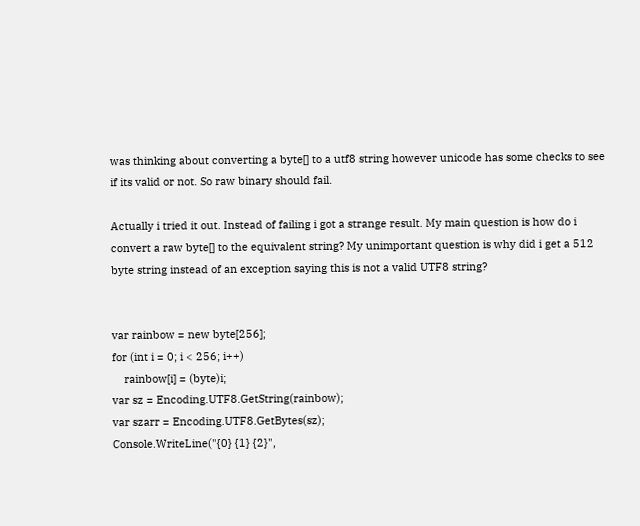was thinking about converting a byte[] to a utf8 string however unicode has some checks to see if its valid or not. So raw binary should fail.

Actually i tried it out. Instead of failing i got a strange result. My main question is how do i convert a raw byte[] to the equivalent string? My unimportant question is why did i get a 512 byte string instead of an exception saying this is not a valid UTF8 string?


var rainbow = new byte[256];
for (int i = 0; i < 256; i++)
    rainbow[i] = (byte)i;
var sz = Encoding.UTF8.GetString(rainbow);
var szarr = Encoding.UTF8.GetBytes(sz);
Console.WriteLine("{0} {1} {2}",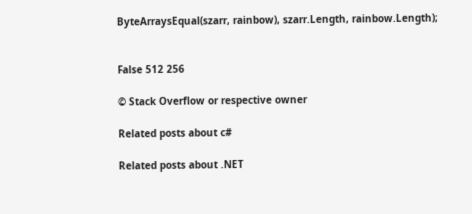ByteArraysEqual(szarr, rainbow), szarr.Length, rainbow.Length);


False 512 256

© Stack Overflow or respective owner

Related posts about c#

Related posts about .NET